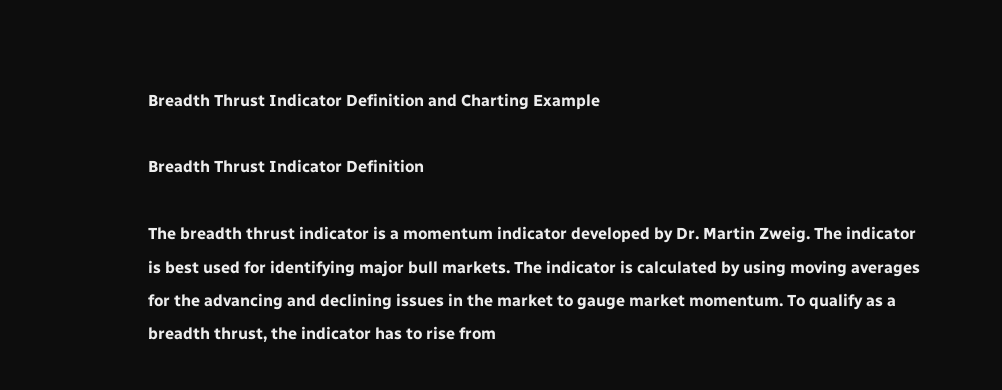Breadth Thrust Indicator Definition and Charting Example

Breadth Thrust Indicator Definition

The breadth thrust indicator is a momentum indicator developed by Dr. Martin Zweig. The indicator is best used for identifying major bull markets. The indicator is calculated by using moving averages for the advancing and declining issues in the market to gauge market momentum. To qualify as a breadth thrust, the indicator has to rise from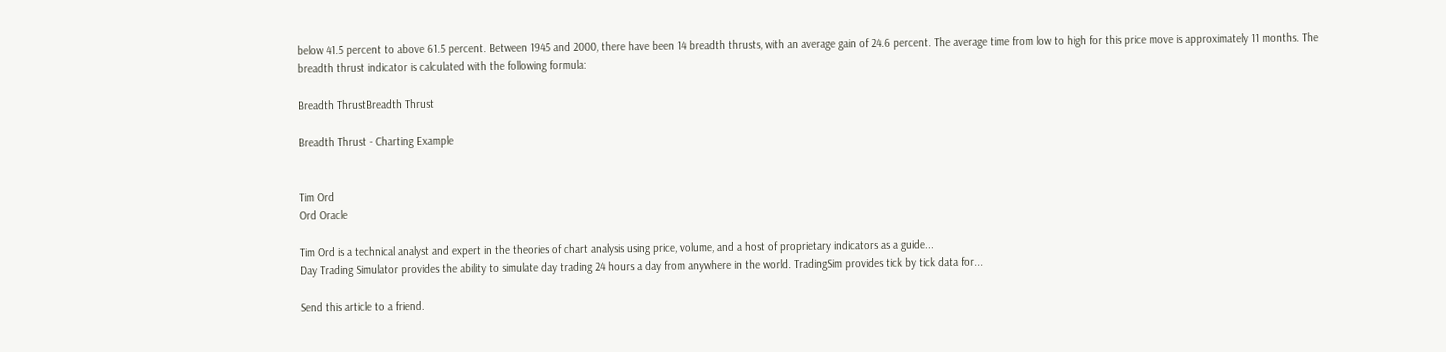below 41.5 percent to above 61.5 percent. Between 1945 and 2000, there have been 14 breadth thrusts, with an average gain of 24.6 percent. The average time from low to high for this price move is approximately 11 months. The breadth thrust indicator is calculated with the following formula:

Breadth ThrustBreadth Thrust

Breadth Thrust - Charting Example


Tim Ord
Ord Oracle

Tim Ord is a technical analyst and expert in the theories of chart analysis using price, volume, and a host of proprietary indicators as a guide...
Day Trading Simulator provides the ability to simulate day trading 24 hours a day from anywhere in the world. TradingSim provides tick by tick data for...

Send this article to a friend.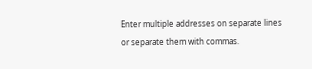Enter multiple addresses on separate lines or separate them with commas.